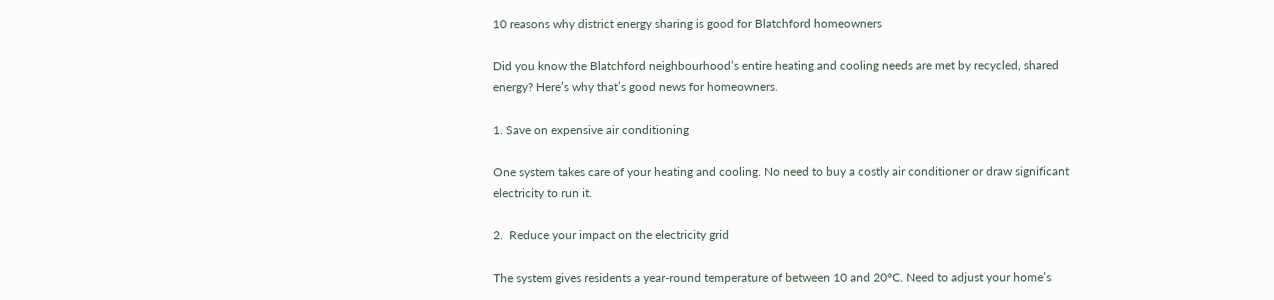10 reasons why district energy sharing is good for Blatchford homeowners

Did you know the Blatchford neighbourhood’s entire heating and cooling needs are met by recycled, shared energy? Here’s why that’s good news for homeowners.

1. Save on expensive air conditioning

One system takes care of your heating and cooling. No need to buy a costly air conditioner or draw significant electricity to run it.

2.  Reduce your impact on the electricity grid

The system gives residents a year-round temperature of between 10 and 20°C. Need to adjust your home’s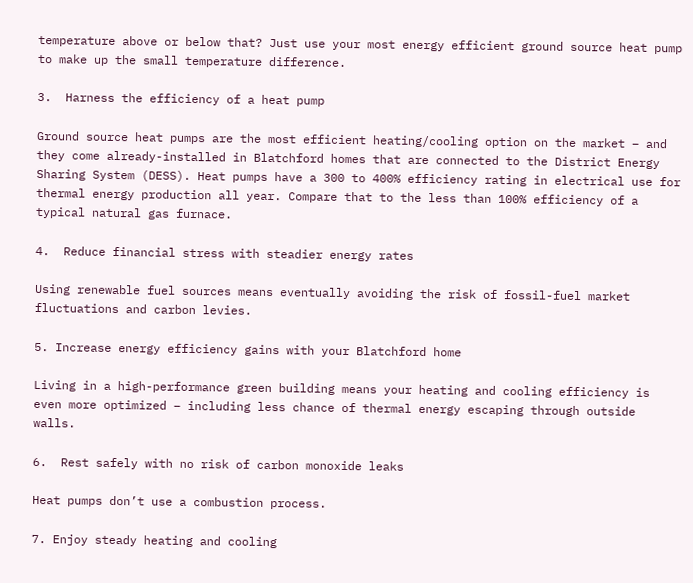temperature above or below that? Just use your most energy efficient ground source heat pump to make up the small temperature difference.

3.  Harness the efficiency of a heat pump

Ground source heat pumps are the most efficient heating/cooling option on the market – and they come already-installed in Blatchford homes that are connected to the District Energy Sharing System (DESS). Heat pumps have a 300 to 400% efficiency rating in electrical use for thermal energy production all year. Compare that to the less than 100% efficiency of a typical natural gas furnace.

4.  Reduce financial stress with steadier energy rates

Using renewable fuel sources means eventually avoiding the risk of fossil-fuel market fluctuations and carbon levies.

5. Increase energy efficiency gains with your Blatchford home

Living in a high-performance green building means your heating and cooling efficiency is even more optimized – including less chance of thermal energy escaping through outside walls.

6.  Rest safely with no risk of carbon monoxide leaks

Heat pumps don’t use a combustion process.

7. Enjoy steady heating and cooling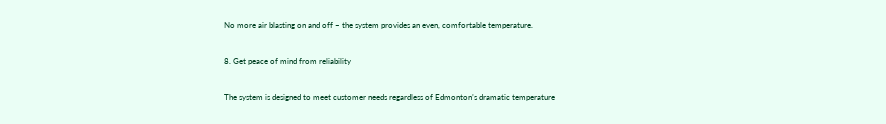No more air blasting on and off – the system provides an even, comfortable temperature.

8. Get peace of mind from reliability

The system is designed to meet customer needs regardless of Edmonton’s dramatic temperature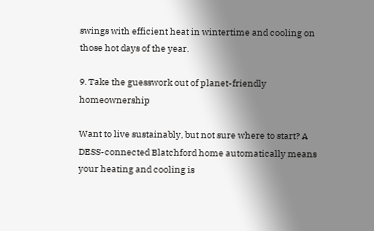swings with efficient heat in wintertime and cooling on those hot days of the year.

9. Take the guesswork out of planet-friendly homeownership

Want to live sustainably, but not sure where to start? A DESS-connected Blatchford home automatically means your heating and cooling is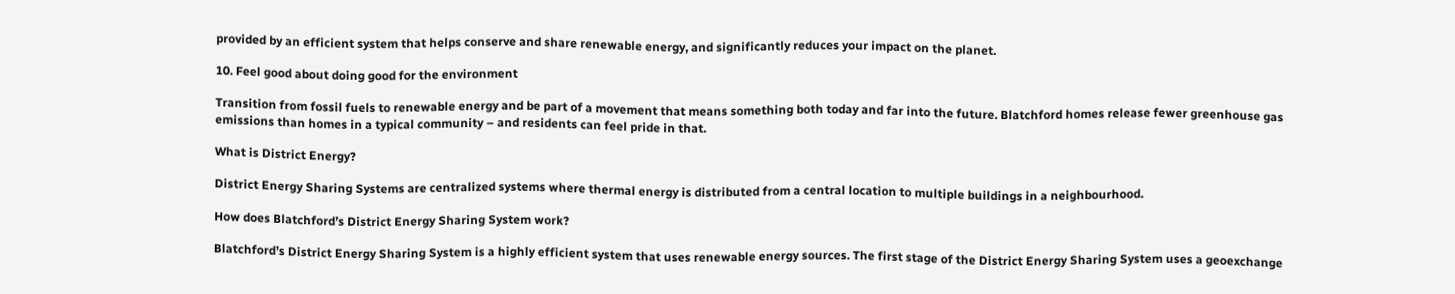provided by an efficient system that helps conserve and share renewable energy, and significantly reduces your impact on the planet.

10. Feel good about doing good for the environment

Transition from fossil fuels to renewable energy and be part of a movement that means something both today and far into the future. Blatchford homes release fewer greenhouse gas emissions than homes in a typical community – and residents can feel pride in that.

What is District Energy?

District Energy Sharing Systems are centralized systems where thermal energy is distributed from a central location to multiple buildings in a neighbourhood.

How does Blatchford’s District Energy Sharing System work?

Blatchford’s District Energy Sharing System is a highly efficient system that uses renewable energy sources. The first stage of the District Energy Sharing System uses a geoexchange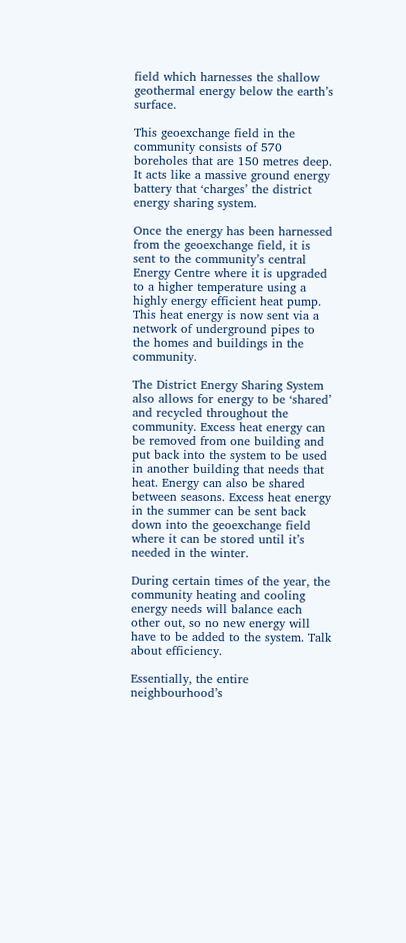field which harnesses the shallow geothermal energy below the earth’s surface.

This geoexchange field in the community consists of 570 boreholes that are 150 metres deep. It acts like a massive ground energy battery that ‘charges’ the district energy sharing system.

Once the energy has been harnessed from the geoexchange field, it is sent to the community’s central Energy Centre where it is upgraded to a higher temperature using a highly energy efficient heat pump. This heat energy is now sent via a network of underground pipes to the homes and buildings in the community.

The District Energy Sharing System also allows for energy to be ‘shared’ and recycled throughout the community. Excess heat energy can be removed from one building and put back into the system to be used in another building that needs that heat. Energy can also be shared between seasons. Excess heat energy in the summer can be sent back down into the geoexchange field where it can be stored until it’s needed in the winter.

During certain times of the year, the community heating and cooling energy needs will balance each other out, so no new energy will have to be added to the system. Talk about efficiency.

Essentially, the entire neighbourhood’s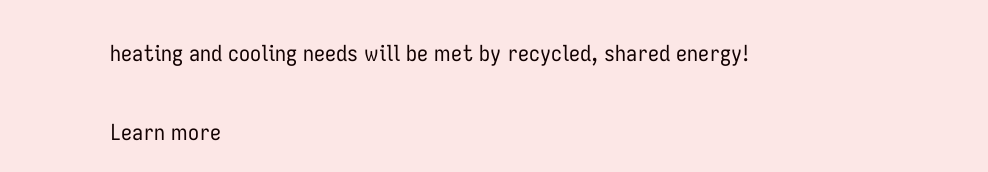heating and cooling needs will be met by recycled, shared energy!

Learn more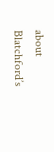about Blatchford’s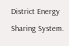District Energy Sharing System.